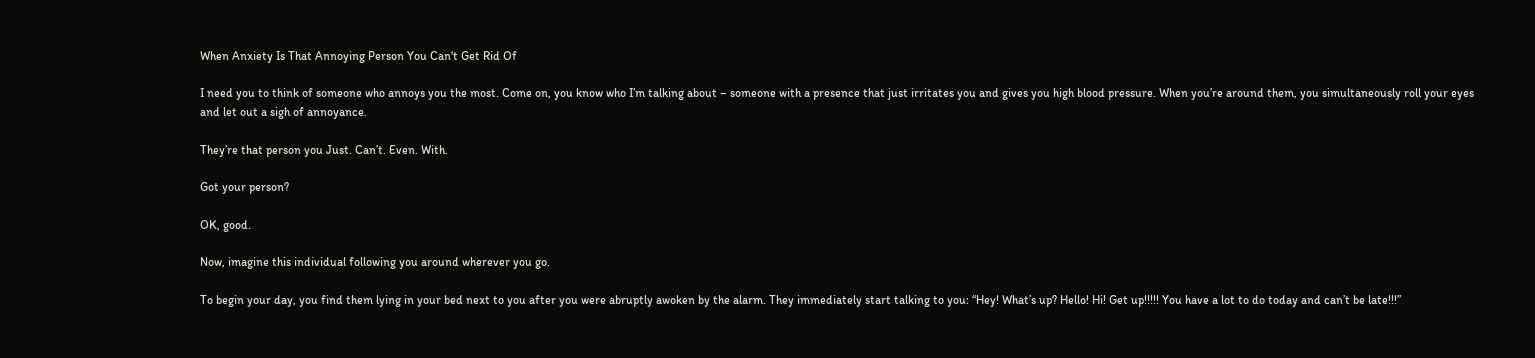When Anxiety Is That Annoying Person You Can't Get Rid Of

I need you to think of someone who annoys you the most. Come on, you know who I’m talking about – someone with a presence that just irritates you and gives you high blood pressure. When you’re around them, you simultaneously roll your eyes and let out a sigh of annoyance.

They’re that person you Just. Can’t. Even. With.

Got your person?

OK, good.

Now, imagine this individual following you around wherever you go.

To begin your day, you find them lying in your bed next to you after you were abruptly awoken by the alarm. They immediately start talking to you: “Hey! What’s up? Hello! Hi! Get up!!!!! You have a lot to do today and can’t be late!!!”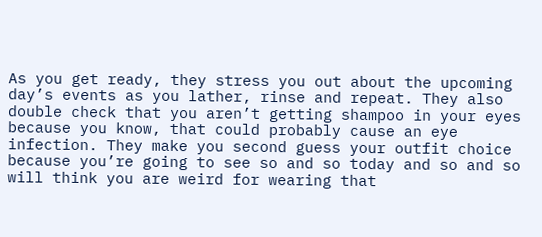As you get ready, they stress you out about the upcoming day’s events as you lather, rinse and repeat. They also double check that you aren’t getting shampoo in your eyes because you know, that could probably cause an eye infection. They make you second guess your outfit choice because you’re going to see so and so today and so and so will think you are weird for wearing that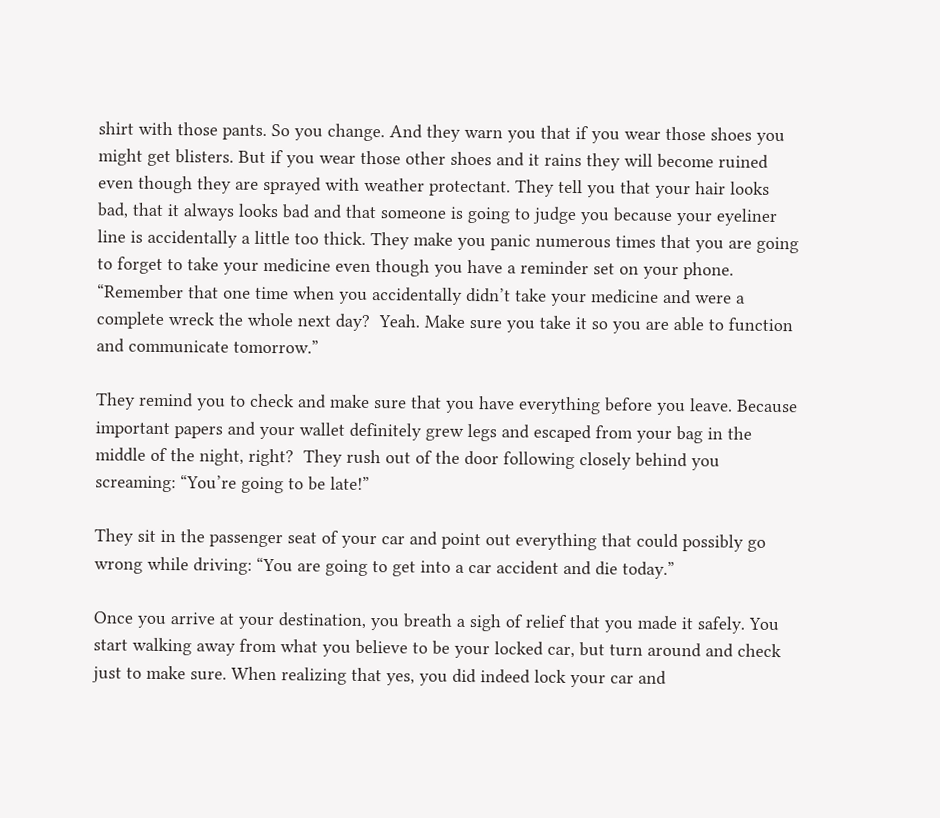shirt with those pants. So you change. And they warn you that if you wear those shoes you might get blisters. But if you wear those other shoes and it rains they will become ruined even though they are sprayed with weather protectant. They tell you that your hair looks bad, that it always looks bad and that someone is going to judge you because your eyeliner line is accidentally a little too thick. They make you panic numerous times that you are going to forget to take your medicine even though you have a reminder set on your phone. “Remember that one time when you accidentally didn’t take your medicine and were a complete wreck the whole next day?  Yeah. Make sure you take it so you are able to function and communicate tomorrow.”

They remind you to check and make sure that you have everything before you leave. Because important papers and your wallet definitely grew legs and escaped from your bag in the middle of the night, right?  They rush out of the door following closely behind you screaming: “You’re going to be late!”

They sit in the passenger seat of your car and point out everything that could possibly go wrong while driving: “You are going to get into a car accident and die today.”

Once you arrive at your destination, you breath a sigh of relief that you made it safely. You start walking away from what you believe to be your locked car, but turn around and check just to make sure. When realizing that yes, you did indeed lock your car and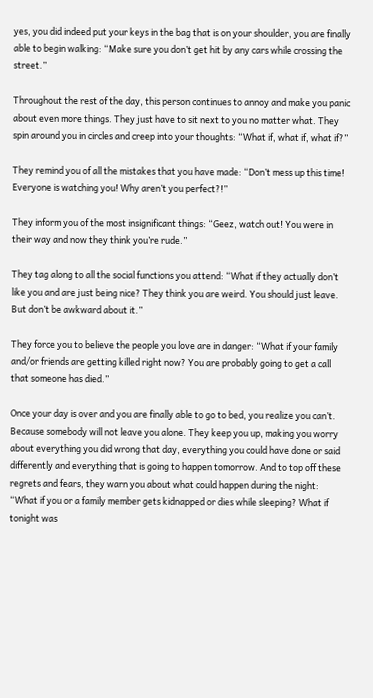yes, you did indeed put your keys in the bag that is on your shoulder, you are finally able to begin walking: “Make sure you don’t get hit by any cars while crossing the street.”

Throughout the rest of the day, this person continues to annoy and make you panic about even more things. They just have to sit next to you no matter what. They spin around you in circles and creep into your thoughts: “What if, what if, what if?”

They remind you of all the mistakes that you have made: “Don’t mess up this time! Everyone is watching you! Why aren’t you perfect?!”

They inform you of the most insignificant things: “Geez, watch out! You were in their way and now they think you’re rude.”

They tag along to all the social functions you attend: “What if they actually don’t like you and are just being nice? They think you are weird. You should just leave. But don’t be awkward about it.”

They force you to believe the people you love are in danger: “What if your family and/or friends are getting killed right now? You are probably going to get a call that someone has died.”

Once your day is over and you are finally able to go to bed, you realize you can’t. Because somebody will not leave you alone. They keep you up, making you worry about everything you did wrong that day, everything you could have done or said differently and everything that is going to happen tomorrow. And to top off these regrets and fears, they warn you about what could happen during the night: “What if you or a family member gets kidnapped or dies while sleeping? What if tonight was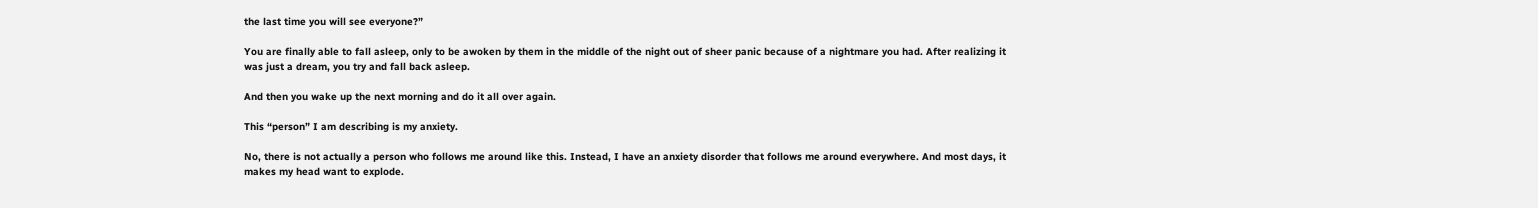the last time you will see everyone?”

You are finally able to fall asleep, only to be awoken by them in the middle of the night out of sheer panic because of a nightmare you had. After realizing it was just a dream, you try and fall back asleep.

And then you wake up the next morning and do it all over again.

This “person” I am describing is my anxiety.

No, there is not actually a person who follows me around like this. Instead, I have an anxiety disorder that follows me around everywhere. And most days, it makes my head want to explode.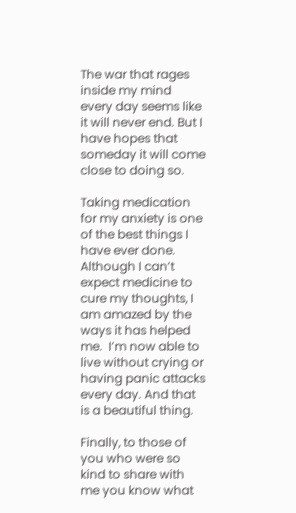The war that rages inside my mind every day seems like it will never end. But I have hopes that someday it will come close to doing so.

Taking medication for my anxiety is one of the best things I have ever done. Although I can’t expect medicine to cure my thoughts, I am amazed by the ways it has helped me.  I’m now able to live without crying or having panic attacks every day. And that is a beautiful thing.

Finally, to those of you who were so kind to share with me you know what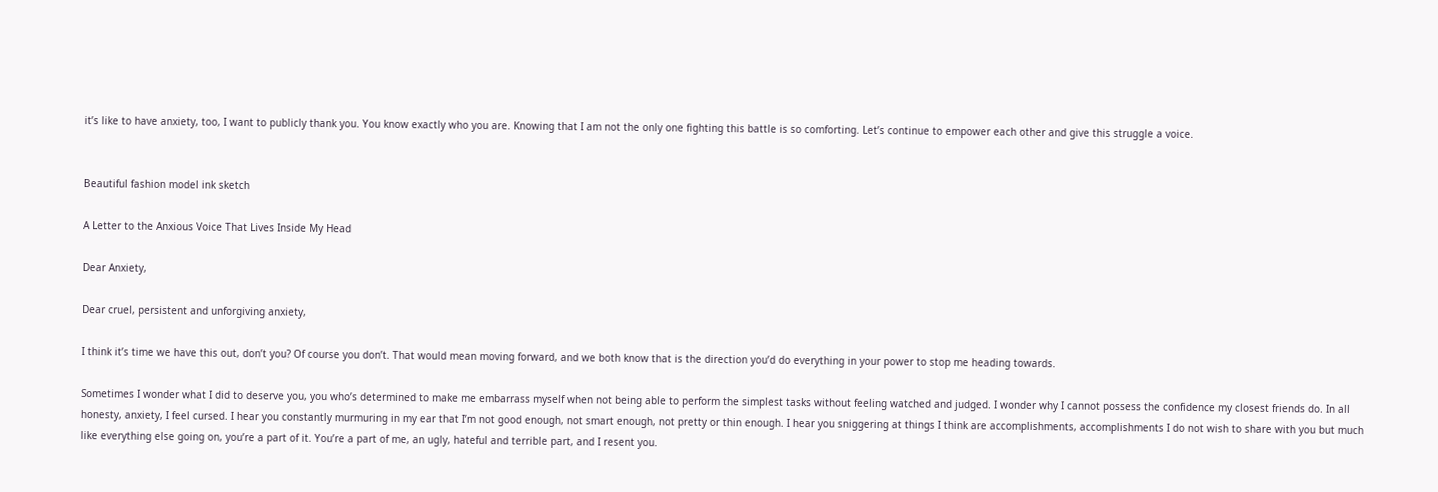it’s like to have anxiety, too, I want to publicly thank you. You know exactly who you are. Knowing that I am not the only one fighting this battle is so comforting. Let’s continue to empower each other and give this struggle a voice.


Beautiful fashion model ink sketch

A Letter to the Anxious Voice That Lives Inside My Head

Dear Anxiety,

Dear cruel, persistent and unforgiving anxiety,

I think it’s time we have this out, don’t you? Of course you don’t. That would mean moving forward, and we both know that is the direction you’d do everything in your power to stop me heading towards.

Sometimes I wonder what I did to deserve you, you who’s determined to make me embarrass myself when not being able to perform the simplest tasks without feeling watched and judged. I wonder why I cannot possess the confidence my closest friends do. In all honesty, anxiety, I feel cursed. I hear you constantly murmuring in my ear that I’m not good enough, not smart enough, not pretty or thin enough. I hear you sniggering at things I think are accomplishments, accomplishments I do not wish to share with you but much like everything else going on, you’re a part of it. You’re a part of me, an ugly, hateful and terrible part, and I resent you.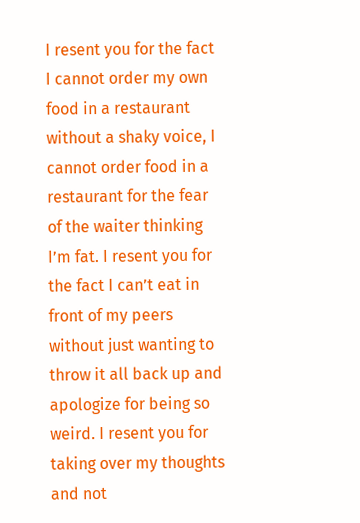I resent you for the fact I cannot order my own food in a restaurant without a shaky voice, I cannot order food in a restaurant for the fear of the waiter thinking I’m fat. I resent you for the fact I can’t eat in front of my peers without just wanting to throw it all back up and apologize for being so weird. I resent you for taking over my thoughts and not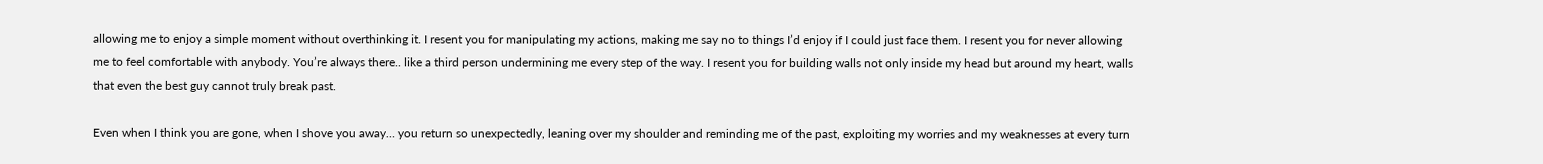allowing me to enjoy a simple moment without overthinking it. I resent you for manipulating my actions, making me say no to things I’d enjoy if I could just face them. I resent you for never allowing me to feel comfortable with anybody. You’re always there.. like a third person undermining me every step of the way. I resent you for building walls not only inside my head but around my heart, walls that even the best guy cannot truly break past.

Even when I think you are gone, when I shove you away… you return so unexpectedly, leaning over my shoulder and reminding me of the past, exploiting my worries and my weaknesses at every turn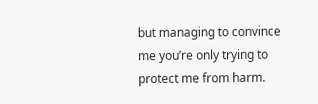but managing to convince me you’re only trying to protect me from harm.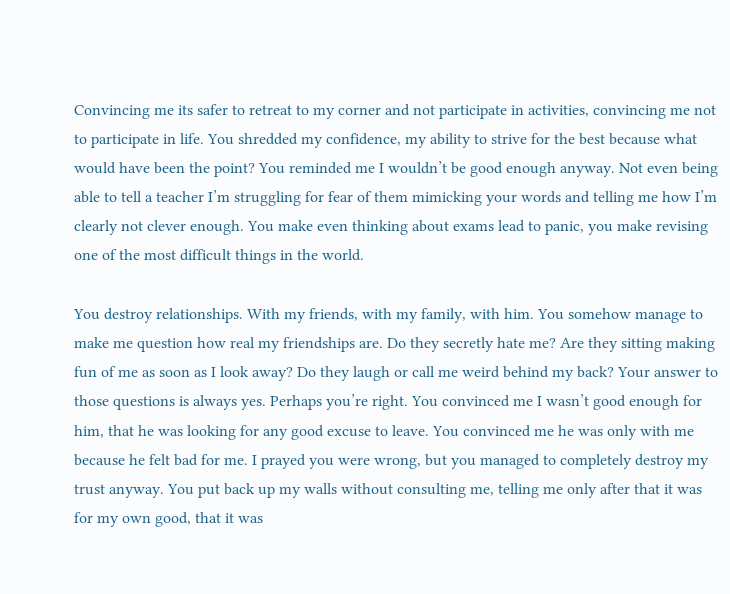Convincing me its safer to retreat to my corner and not participate in activities, convincing me not to participate in life. You shredded my confidence, my ability to strive for the best because what would have been the point? You reminded me I wouldn’t be good enough anyway. Not even being able to tell a teacher I’m struggling for fear of them mimicking your words and telling me how I’m clearly not clever enough. You make even thinking about exams lead to panic, you make revising one of the most difficult things in the world.

You destroy relationships. With my friends, with my family, with him. You somehow manage to make me question how real my friendships are. Do they secretly hate me? Are they sitting making fun of me as soon as I look away? Do they laugh or call me weird behind my back? Your answer to those questions is always yes. Perhaps you’re right. You convinced me I wasn’t good enough for him, that he was looking for any good excuse to leave. You convinced me he was only with me because he felt bad for me. I prayed you were wrong, but you managed to completely destroy my trust anyway. You put back up my walls without consulting me, telling me only after that it was for my own good, that it was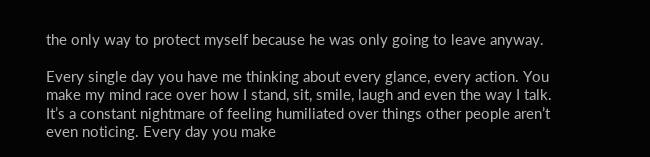the only way to protect myself because he was only going to leave anyway.

Every single day you have me thinking about every glance, every action. You make my mind race over how I stand, sit, smile, laugh and even the way I talk. It’s a constant nightmare of feeling humiliated over things other people aren’t even noticing. Every day you make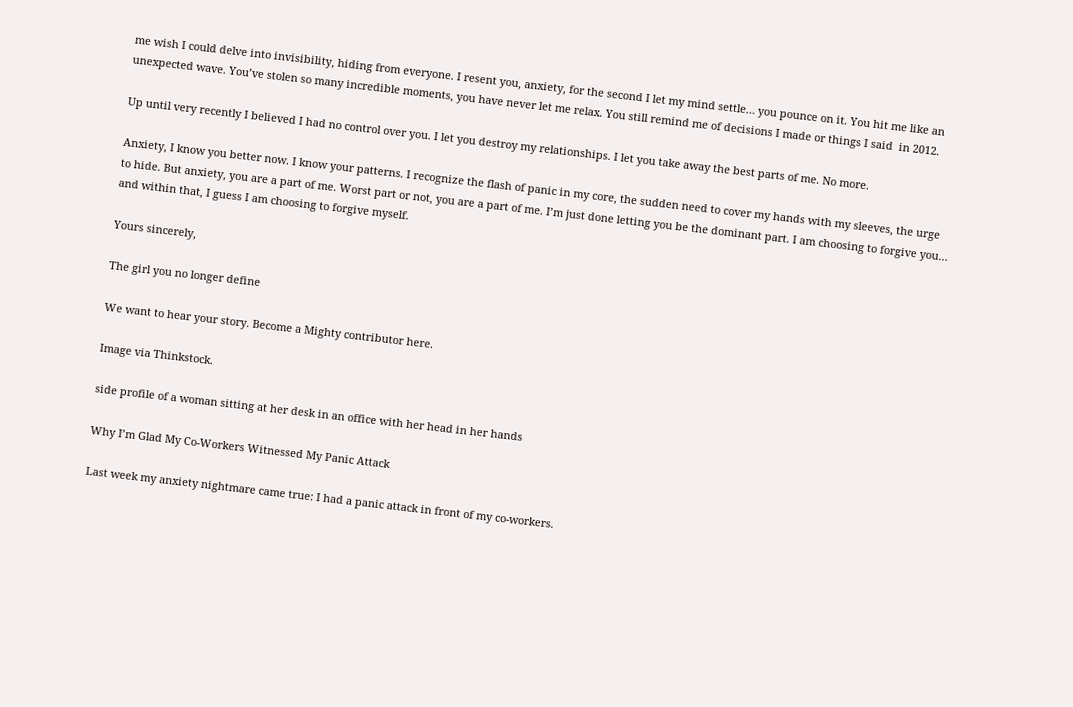me wish I could delve into invisibility, hiding from everyone. I resent you, anxiety, for the second I let my mind settle… you pounce on it. You hit me like an unexpected wave. You’ve stolen so many incredible moments, you have never let me relax. You still remind me of decisions I made or things I said  in 2012.

Up until very recently I believed I had no control over you. I let you destroy my relationships. I let you take away the best parts of me. No more.

Anxiety, I know you better now. I know your patterns. I recognize the flash of panic in my core, the sudden need to cover my hands with my sleeves, the urge to hide. But anxiety, you are a part of me. Worst part or not, you are a part of me. I’m just done letting you be the dominant part. I am choosing to forgive you… and within that, I guess I am choosing to forgive myself.

Yours sincerely,

The girl you no longer define

We want to hear your story. Become a Mighty contributor here.

Image via Thinkstock.

side profile of a woman sitting at her desk in an office with her head in her hands

Why I’m Glad My Co-Workers Witnessed My Panic Attack

Last week my anxiety nightmare came true: I had a panic attack in front of my co-workers.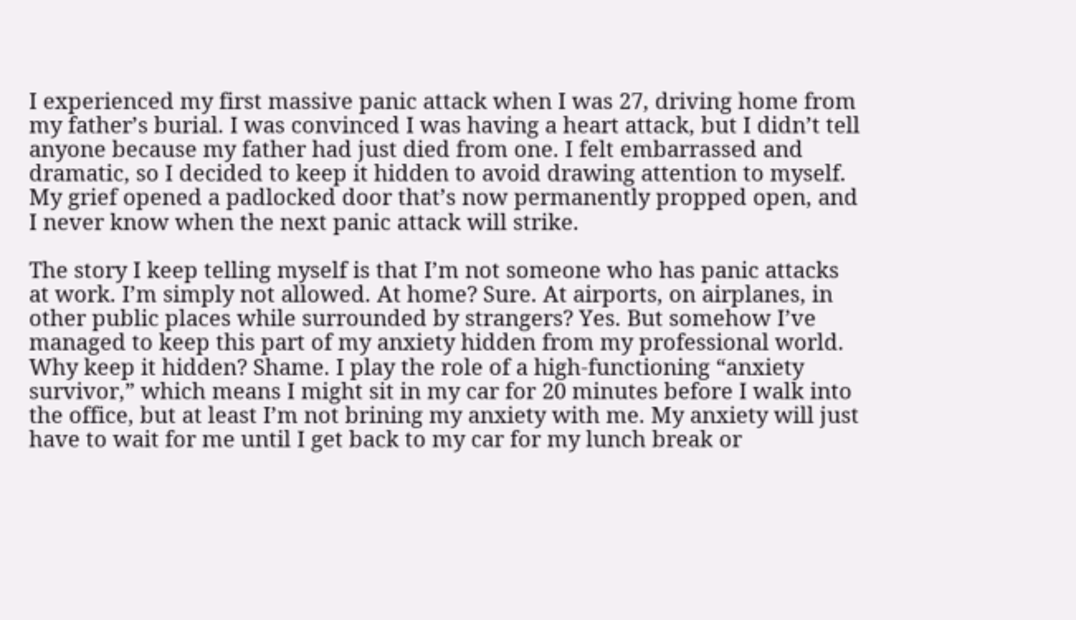I experienced my first massive panic attack when I was 27, driving home from my father’s burial. I was convinced I was having a heart attack, but I didn’t tell anyone because my father had just died from one. I felt embarrassed and dramatic, so I decided to keep it hidden to avoid drawing attention to myself. My grief opened a padlocked door that’s now permanently propped open, and I never know when the next panic attack will strike.

The story I keep telling myself is that I’m not someone who has panic attacks at work. I’m simply not allowed. At home? Sure. At airports, on airplanes, in other public places while surrounded by strangers? Yes. But somehow I’ve managed to keep this part of my anxiety hidden from my professional world. Why keep it hidden? Shame. I play the role of a high-functioning “anxiety survivor,” which means I might sit in my car for 20 minutes before I walk into the office, but at least I’m not brining my anxiety with me. My anxiety will just have to wait for me until I get back to my car for my lunch break or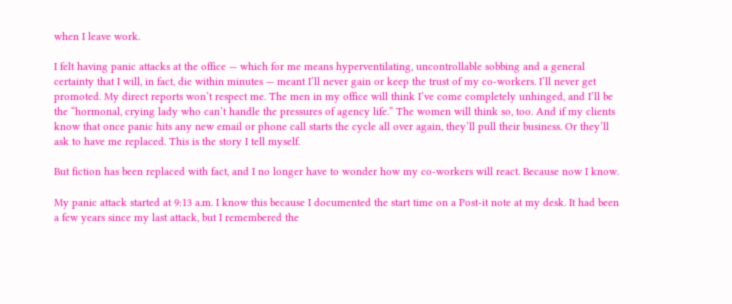when I leave work.

I felt having panic attacks at the office — which for me means hyperventilating, uncontrollable sobbing and a general certainty that I will, in fact, die within minutes — meant I’ll never gain or keep the trust of my co-workers. I’ll never get promoted. My direct reports won’t respect me. The men in my office will think I’ve come completely unhinged, and I’ll be the “hormonal, crying lady who can’t handle the pressures of agency life.” The women will think so, too. And if my clients know that once panic hits any new email or phone call starts the cycle all over again, they’ll pull their business. Or they’ll ask to have me replaced. This is the story I tell myself.

But fiction has been replaced with fact, and I no longer have to wonder how my co-workers will react. Because now I know.

My panic attack started at 9:13 a.m. I know this because I documented the start time on a Post-it note at my desk. It had been a few years since my last attack, but I remembered the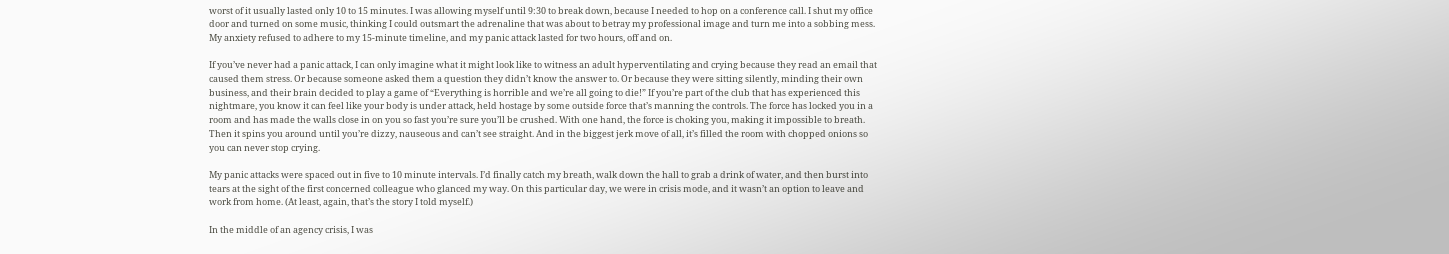worst of it usually lasted only 10 to 15 minutes. I was allowing myself until 9:30 to break down, because I needed to hop on a conference call. I shut my office door and turned on some music, thinking I could outsmart the adrenaline that was about to betray my professional image and turn me into a sobbing mess. My anxiety refused to adhere to my 15-minute timeline, and my panic attack lasted for two hours, off and on.

If you’ve never had a panic attack, I can only imagine what it might look like to witness an adult hyperventilating and crying because they read an email that caused them stress. Or because someone asked them a question they didn’t know the answer to. Or because they were sitting silently, minding their own business, and their brain decided to play a game of “Everything is horrible and we’re all going to die!” If you’re part of the club that has experienced this nightmare, you know it can feel like your body is under attack, held hostage by some outside force that’s manning the controls. The force has locked you in a room and has made the walls close in on you so fast you’re sure you’ll be crushed. With one hand, the force is choking you, making it impossible to breath. Then it spins you around until you’re dizzy, nauseous and can’t see straight. And in the biggest jerk move of all, it’s filled the room with chopped onions so you can never stop crying.

My panic attacks were spaced out in five to 10 minute intervals. I’d finally catch my breath, walk down the hall to grab a drink of water, and then burst into tears at the sight of the first concerned colleague who glanced my way. On this particular day, we were in crisis mode, and it wasn’t an option to leave and work from home. (At least, again, that’s the story I told myself.)

In the middle of an agency crisis, I was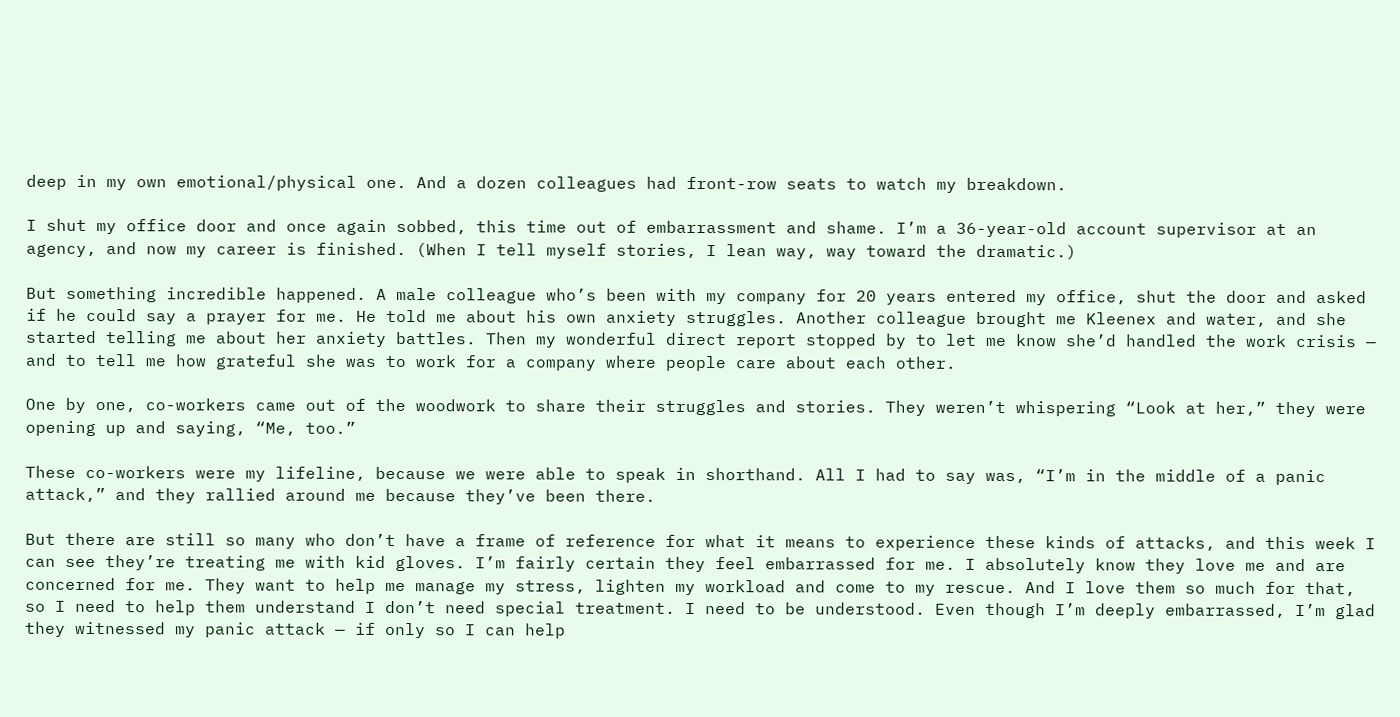deep in my own emotional/physical one. And a dozen colleagues had front-row seats to watch my breakdown.

I shut my office door and once again sobbed, this time out of embarrassment and shame. I’m a 36-year-old account supervisor at an agency, and now my career is finished. (When I tell myself stories, I lean way, way toward the dramatic.)

But something incredible happened. A male colleague who’s been with my company for 20 years entered my office, shut the door and asked if he could say a prayer for me. He told me about his own anxiety struggles. Another colleague brought me Kleenex and water, and she started telling me about her anxiety battles. Then my wonderful direct report stopped by to let me know she’d handled the work crisis — and to tell me how grateful she was to work for a company where people care about each other.

One by one, co-workers came out of the woodwork to share their struggles and stories. They weren’t whispering “Look at her,” they were opening up and saying, “Me, too.”

These co-workers were my lifeline, because we were able to speak in shorthand. All I had to say was, “I’m in the middle of a panic attack,” and they rallied around me because they’ve been there.

But there are still so many who don’t have a frame of reference for what it means to experience these kinds of attacks, and this week I can see they’re treating me with kid gloves. I’m fairly certain they feel embarrassed for me. I absolutely know they love me and are concerned for me. They want to help me manage my stress, lighten my workload and come to my rescue. And I love them so much for that, so I need to help them understand I don’t need special treatment. I need to be understood. Even though I’m deeply embarrassed, I’m glad they witnessed my panic attack — if only so I can help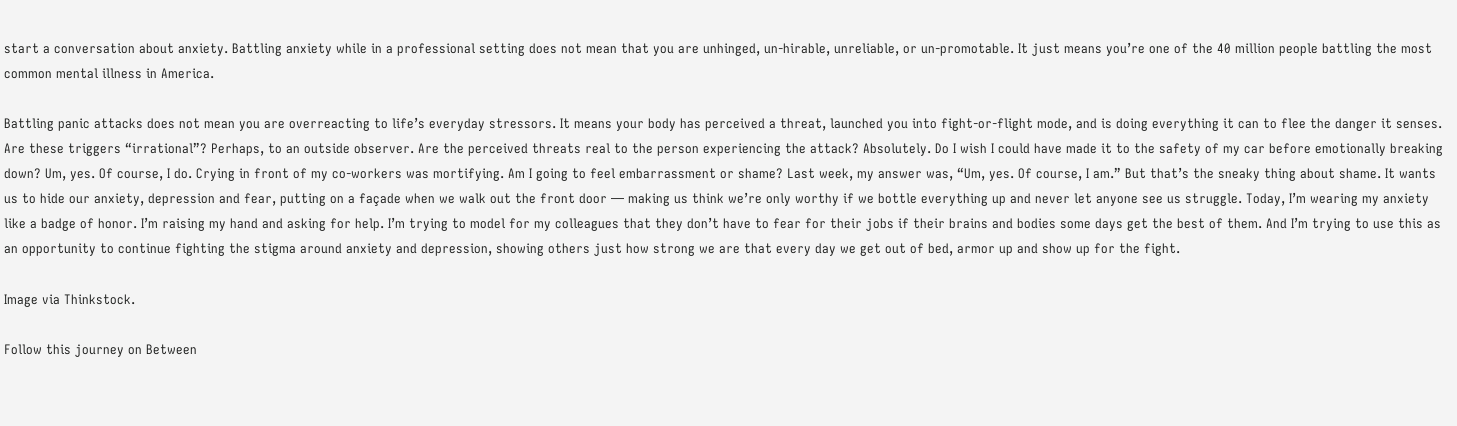start a conversation about anxiety. Battling anxiety while in a professional setting does not mean that you are unhinged, un-hirable, unreliable, or un-promotable. It just means you’re one of the 40 million people battling the most common mental illness in America.

Battling panic attacks does not mean you are overreacting to life’s everyday stressors. It means your body has perceived a threat, launched you into fight-or-flight mode, and is doing everything it can to flee the danger it senses. Are these triggers “irrational”? Perhaps, to an outside observer. Are the perceived threats real to the person experiencing the attack? Absolutely. Do I wish I could have made it to the safety of my car before emotionally breaking down? Um, yes. Of course, I do. Crying in front of my co-workers was mortifying. Am I going to feel embarrassment or shame? Last week, my answer was, “Um, yes. Of course, I am.” But that’s the sneaky thing about shame. It wants us to hide our anxiety, depression and fear, putting on a façade when we walk out the front door — making us think we’re only worthy if we bottle everything up and never let anyone see us struggle. Today, I’m wearing my anxiety like a badge of honor. I’m raising my hand and asking for help. I’m trying to model for my colleagues that they don’t have to fear for their jobs if their brains and bodies some days get the best of them. And I’m trying to use this as an opportunity to continue fighting the stigma around anxiety and depression, showing others just how strong we are that every day we get out of bed, armor up and show up for the fight.

Image via Thinkstock.

Follow this journey on Between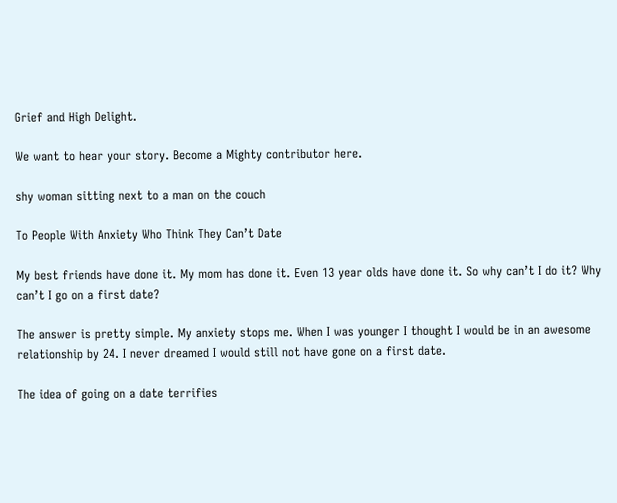Grief and High Delight.

We want to hear your story. Become a Mighty contributor here.

shy woman sitting next to a man on the couch

To People With Anxiety Who Think They Can’t Date

My best friends have done it. My mom has done it. Even 13 year olds have done it. So why can’t I do it? Why can’t I go on a first date?

The answer is pretty simple. My anxiety stops me. When I was younger I thought I would be in an awesome relationship by 24. I never dreamed I would still not have gone on a first date.

The idea of going on a date terrifies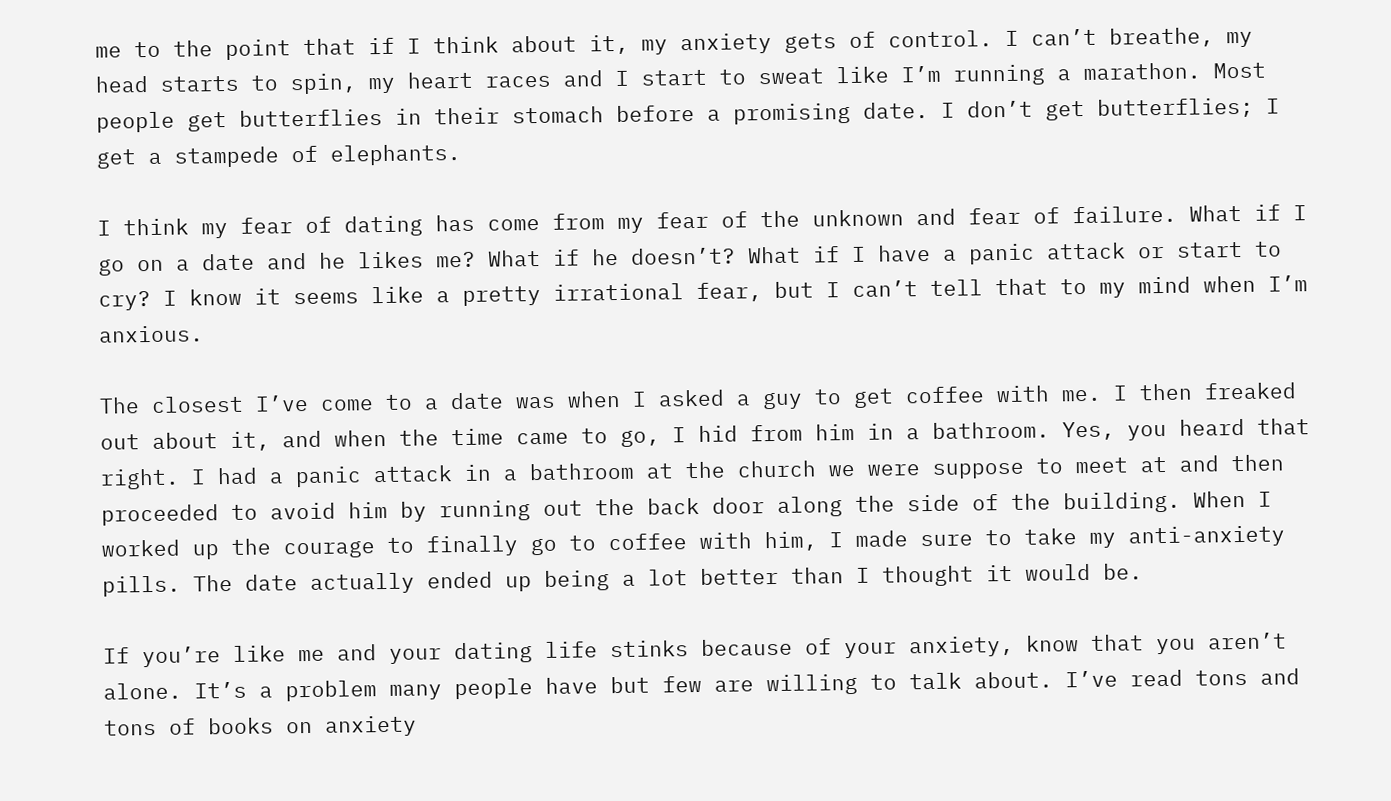me to the point that if I think about it, my anxiety gets of control. I can’t breathe, my head starts to spin, my heart races and I start to sweat like I’m running a marathon. Most people get butterflies in their stomach before a promising date. I don’t get butterflies; I get a stampede of elephants.

I think my fear of dating has come from my fear of the unknown and fear of failure. What if I go on a date and he likes me? What if he doesn’t? What if I have a panic attack or start to cry? I know it seems like a pretty irrational fear, but I can’t tell that to my mind when I’m anxious.

The closest I’ve come to a date was when I asked a guy to get coffee with me. I then freaked out about it, and when the time came to go, I hid from him in a bathroom. Yes, you heard that right. I had a panic attack in a bathroom at the church we were suppose to meet at and then proceeded to avoid him by running out the back door along the side of the building. When I worked up the courage to finally go to coffee with him, I made sure to take my anti-anxiety pills. The date actually ended up being a lot better than I thought it would be.

If you’re like me and your dating life stinks because of your anxiety, know that you aren’t alone. It’s a problem many people have but few are willing to talk about. I’ve read tons and tons of books on anxiety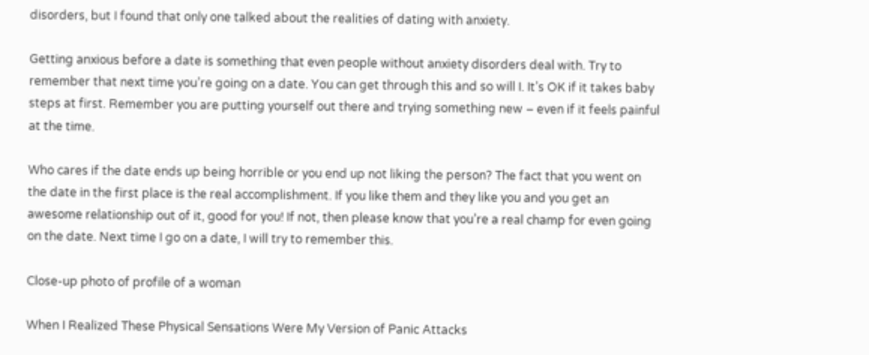disorders, but I found that only one talked about the realities of dating with anxiety.

Getting anxious before a date is something that even people without anxiety disorders deal with. Try to remember that next time you’re going on a date. You can get through this and so will I. It’s OK if it takes baby steps at first. Remember you are putting yourself out there and trying something new – even if it feels painful at the time.

Who cares if the date ends up being horrible or you end up not liking the person? The fact that you went on the date in the first place is the real accomplishment. If you like them and they like you and you get an awesome relationship out of it, good for you! If not, then please know that you’re a real champ for even going on the date. Next time I go on a date, I will try to remember this.

Close-up photo of profile of a woman

When I Realized These Physical Sensations Were My Version of Panic Attacks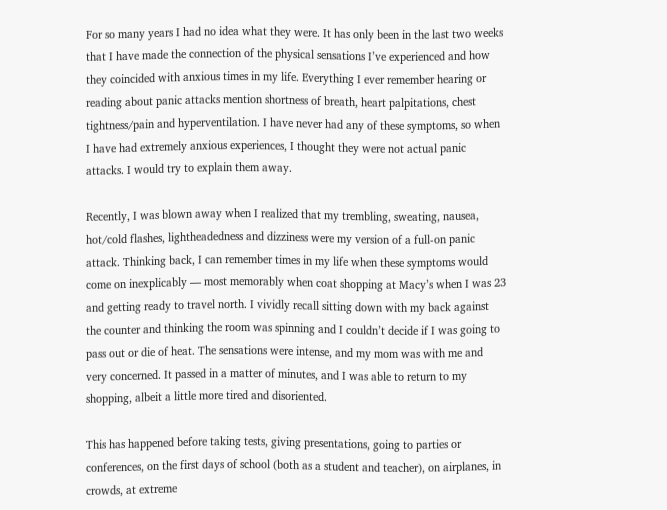For so many years I had no idea what they were. It has only been in the last two weeks that I have made the connection of the physical sensations I’ve experienced and how they coincided with anxious times in my life. Everything I ever remember hearing or reading about panic attacks mention shortness of breath, heart palpitations, chest tightness/pain and hyperventilation. I have never had any of these symptoms, so when I have had extremely anxious experiences, I thought they were not actual panic attacks. I would try to explain them away.

Recently, I was blown away when I realized that my trembling, sweating, nausea, hot/cold flashes, lightheadedness and dizziness were my version of a full-on panic attack. Thinking back, I can remember times in my life when these symptoms would come on inexplicably — most memorably when coat shopping at Macy’s when I was 23 and getting ready to travel north. I vividly recall sitting down with my back against the counter and thinking the room was spinning and I couldn’t decide if I was going to pass out or die of heat. The sensations were intense, and my mom was with me and very concerned. It passed in a matter of minutes, and I was able to return to my shopping, albeit a little more tired and disoriented.

This has happened before taking tests, giving presentations, going to parties or conferences, on the first days of school (both as a student and teacher), on airplanes, in crowds, at extreme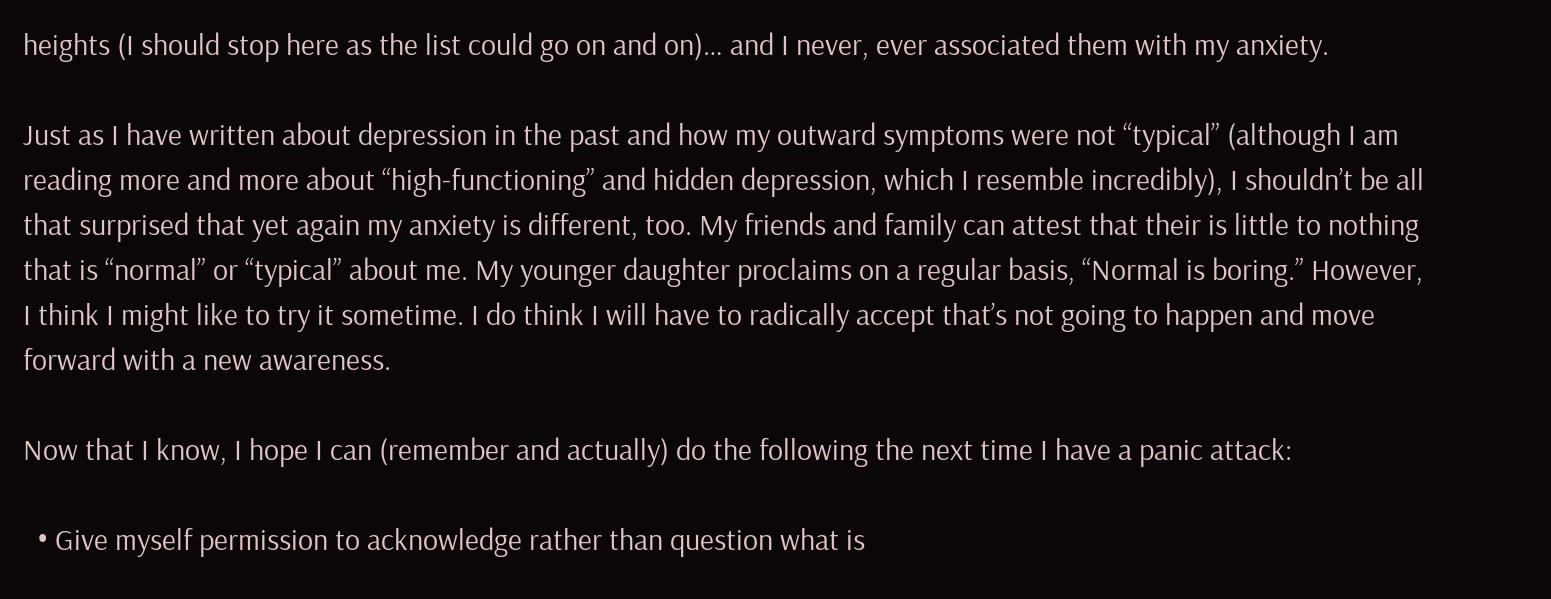heights (I should stop here as the list could go on and on)… and I never, ever associated them with my anxiety.

Just as I have written about depression in the past and how my outward symptoms were not “typical” (although I am reading more and more about “high-functioning” and hidden depression, which I resemble incredibly), I shouldn’t be all that surprised that yet again my anxiety is different, too. My friends and family can attest that their is little to nothing that is “normal” or “typical” about me. My younger daughter proclaims on a regular basis, “Normal is boring.” However, I think I might like to try it sometime. I do think I will have to radically accept that’s not going to happen and move forward with a new awareness.

Now that I know, I hope I can (remember and actually) do the following the next time I have a panic attack:

  • Give myself permission to acknowledge rather than question what is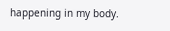happening in my body.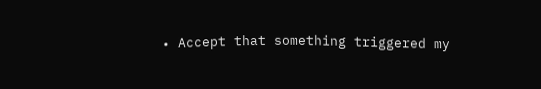• Accept that something triggered my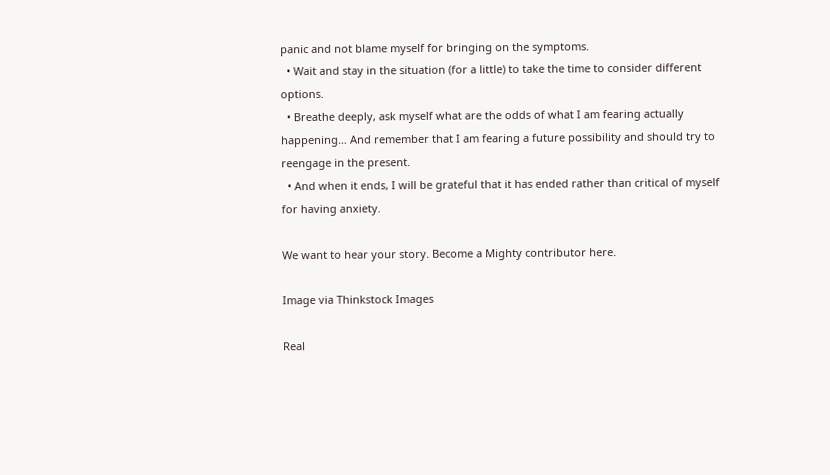panic and not blame myself for bringing on the symptoms.
  • Wait and stay in the situation (for a little) to take the time to consider different options.
  • Breathe deeply, ask myself what are the odds of what I am fearing actually happening… And remember that I am fearing a future possibility and should try to reengage in the present.
  • And when it ends, I will be grateful that it has ended rather than critical of myself for having anxiety.

We want to hear your story. Become a Mighty contributor here.

Image via Thinkstock Images

Real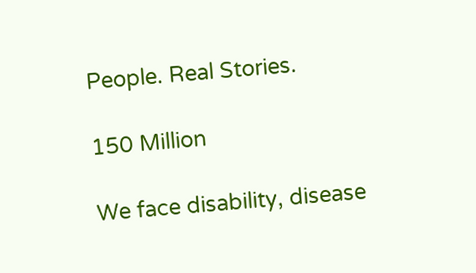People. Real Stories.

150 Million

We face disability, disease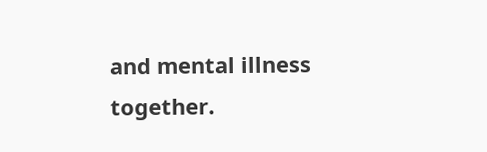and mental illness together.